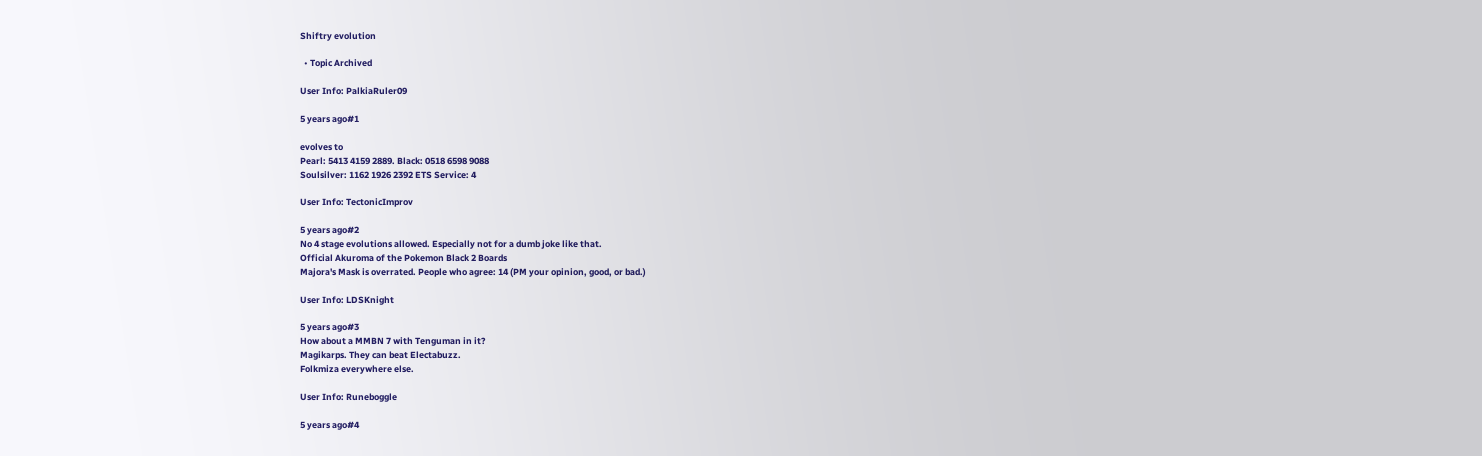Shiftry evolution

  • Topic Archived

User Info: PalkiaRuler09

5 years ago#1

evolves to
Pearl: 5413 4159 2889. Black: 0518 6598 9088
Soulsilver: 1162 1926 2392 ETS Service: 4

User Info: TectonicImprov

5 years ago#2
No 4 stage evolutions allowed. Especially not for a dumb joke like that.
Official Akuroma of the Pokemon Black 2 Boards
Majora's Mask is overrated. People who agree: 14 (PM your opinion, good, or bad.)

User Info: LDSKnight

5 years ago#3
How about a MMBN 7 with Tenguman in it?
Magikarps. They can beat Electabuzz.
Folkmiza everywhere else.

User Info: Runeboggle

5 years ago#4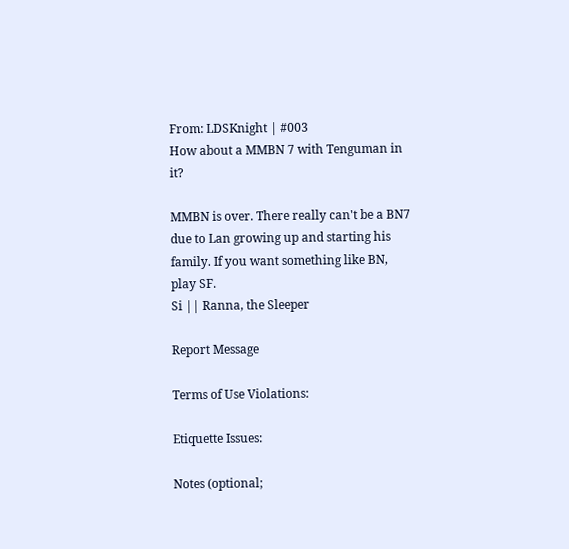From: LDSKnight | #003
How about a MMBN 7 with Tenguman in it?

MMBN is over. There really can't be a BN7 due to Lan growing up and starting his family. If you want something like BN, play SF.
Si || Ranna, the Sleeper

Report Message

Terms of Use Violations:

Etiquette Issues:

Notes (optional;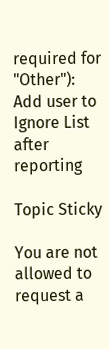required for "Other"):
Add user to Ignore List after reporting

Topic Sticky

You are not allowed to request a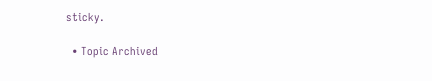sticky.

  • Topic Archived